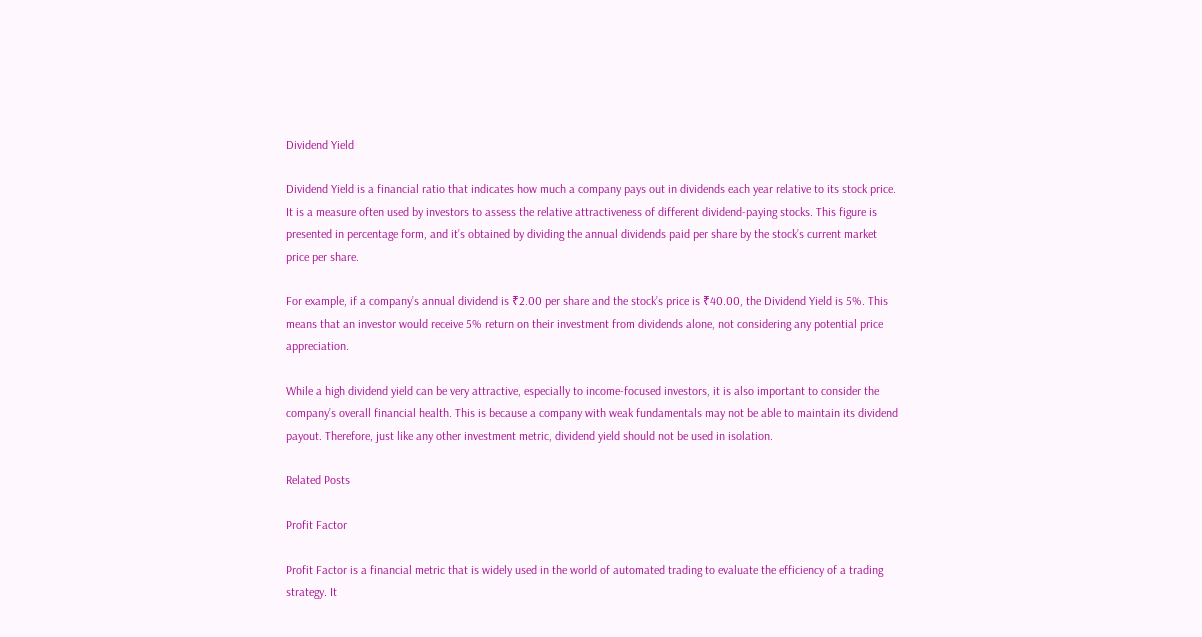Dividend Yield

Dividend Yield is a financial ratio that indicates how much a company pays out in dividends each year relative to its stock price. It is a measure often used by investors to assess the relative attractiveness of different dividend-paying stocks. This figure is presented in percentage form, and it’s obtained by dividing the annual dividends paid per share by the stock’s current market price per share.

For example, if a company’s annual dividend is ₹2.00 per share and the stock’s price is ₹40.00, the Dividend Yield is 5%. This means that an investor would receive 5% return on their investment from dividends alone, not considering any potential price appreciation.

While a high dividend yield can be very attractive, especially to income-focused investors, it is also important to consider the company’s overall financial health. This is because a company with weak fundamentals may not be able to maintain its dividend payout. Therefore, just like any other investment metric, dividend yield should not be used in isolation.

Related Posts

Profit Factor

Profit Factor is a financial metric that is widely used in the world of automated trading to evaluate the efficiency of a trading strategy. It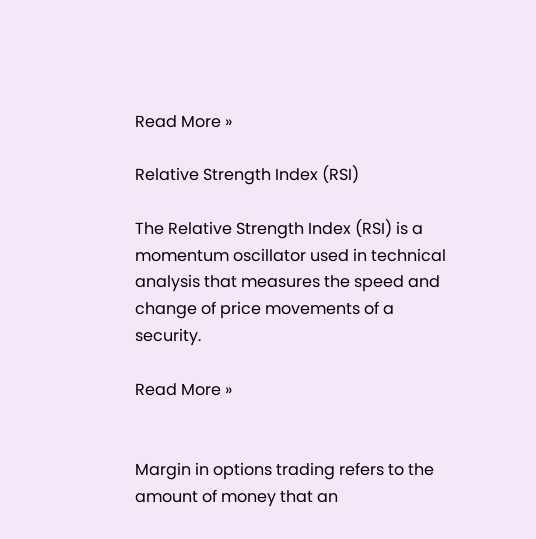Read More »

Relative Strength Index (RSI)

The Relative Strength Index (RSI) is a momentum oscillator used in technical analysis that measures the speed and change of price movements of a security.

Read More »


Margin in options trading refers to the amount of money that an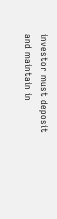investor must deposit and maintain in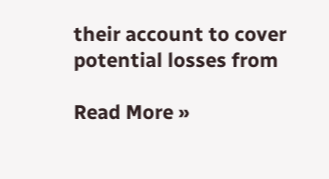their account to cover potential losses from

Read More »